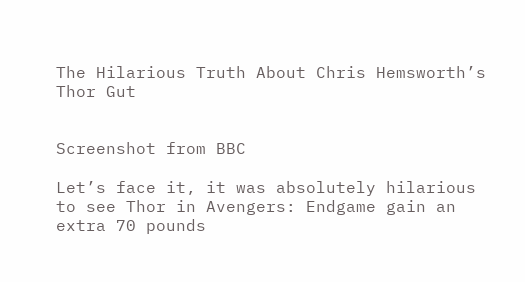The Hilarious Truth About Chris Hemsworth’s Thor Gut


Screenshot from BBC

Let’s face it, it was absolutely hilarious to see Thor in Avengers: Endgame gain an extra 70 pounds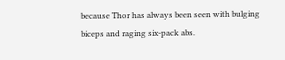because Thor has always been seen with bulging biceps and raging six-pack abs.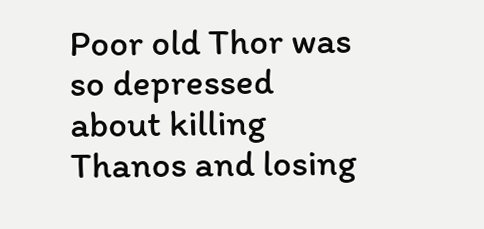Poor old Thor was so depressed about killing Thanos and losing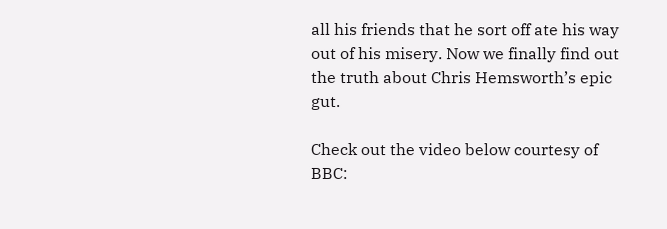all his friends that he sort off ate his way out of his misery. Now we finally find out the truth about Chris Hemsworth’s epic gut.

Check out the video below courtesy of BBC: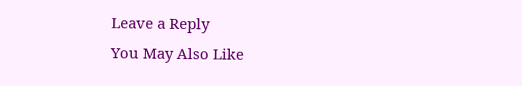Leave a Reply
You May Also Like